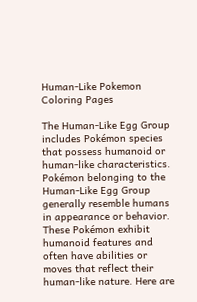Human-Like Pokemon Coloring Pages

The Human-Like Egg Group includes Pokémon species that possess humanoid or human-like characteristics. Pokémon belonging to the Human-Like Egg Group generally resemble humans in appearance or behavior. These Pokémon exhibit humanoid features and often have abilities or moves that reflect their human-like nature. Here are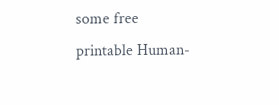some free printable Human-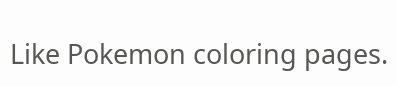Like Pokemon coloring pages.